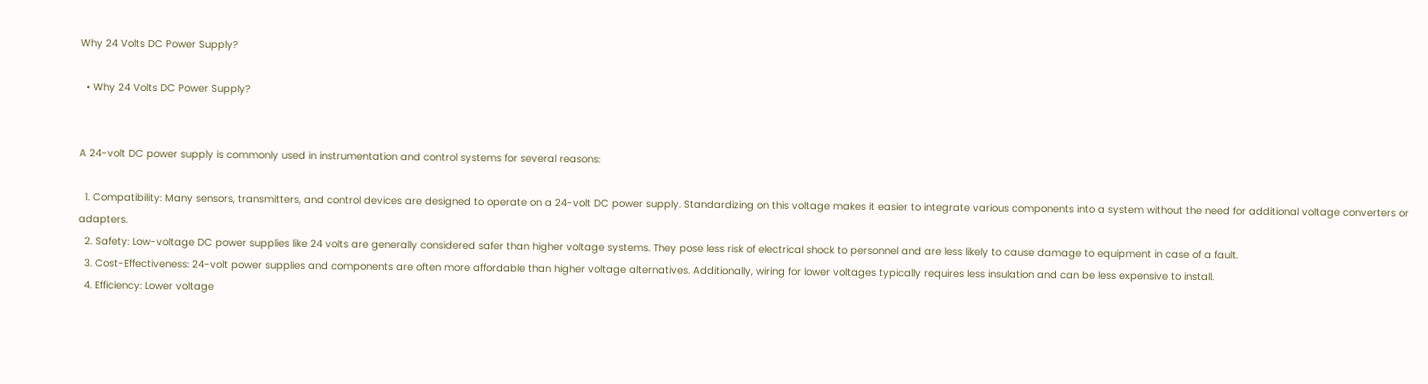Why 24 Volts DC Power Supply?

  • Why 24 Volts DC Power Supply?


A 24-volt DC power supply is commonly used in instrumentation and control systems for several reasons:

  1. Compatibility: Many sensors, transmitters, and control devices are designed to operate on a 24-volt DC power supply. Standardizing on this voltage makes it easier to integrate various components into a system without the need for additional voltage converters or adapters.
  2. Safety: Low-voltage DC power supplies like 24 volts are generally considered safer than higher voltage systems. They pose less risk of electrical shock to personnel and are less likely to cause damage to equipment in case of a fault.
  3. Cost-Effectiveness: 24-volt power supplies and components are often more affordable than higher voltage alternatives. Additionally, wiring for lower voltages typically requires less insulation and can be less expensive to install.
  4. Efficiency: Lower voltage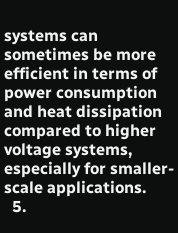systems can sometimes be more efficient in terms of power consumption and heat dissipation compared to higher voltage systems, especially for smaller-scale applications.
  5.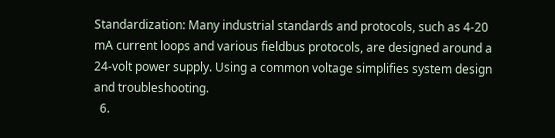Standardization: Many industrial standards and protocols, such as 4-20 mA current loops and various fieldbus protocols, are designed around a 24-volt power supply. Using a common voltage simplifies system design and troubleshooting.
  6.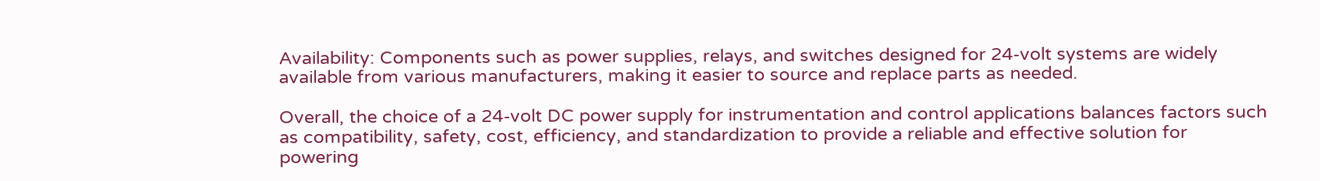Availability: Components such as power supplies, relays, and switches designed for 24-volt systems are widely available from various manufacturers, making it easier to source and replace parts as needed.

Overall, the choice of a 24-volt DC power supply for instrumentation and control applications balances factors such as compatibility, safety, cost, efficiency, and standardization to provide a reliable and effective solution for powering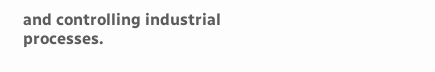and controlling industrial processes.